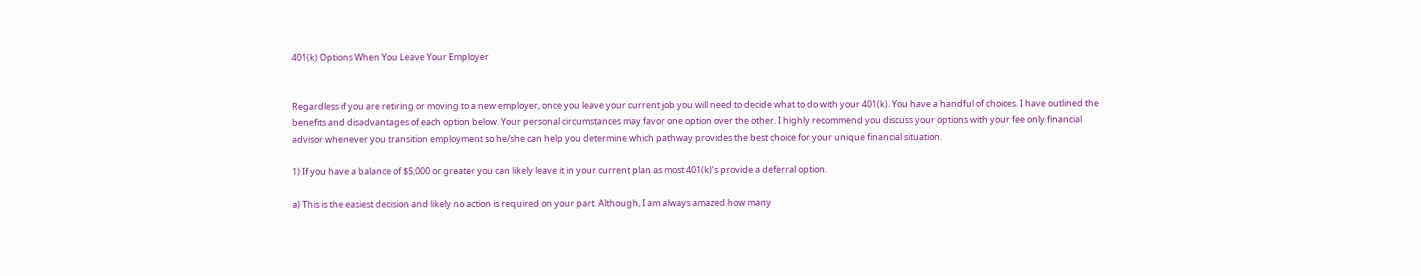401(k) Options When You Leave Your Employer


Regardless if you are retiring or moving to a new employer, once you leave your current job you will need to decide what to do with your 401(k). You have a handful of choices. I have outlined the benefits and disadvantages of each option below. Your personal circumstances may favor one option over the other. I highly recommend you discuss your options with your fee only financial advisor whenever you transition employment so he/she can help you determine which pathway provides the best choice for your unique financial situation.

1) If you have a balance of $5,000 or greater you can likely leave it in your current plan as most 401(k)’s provide a deferral option.

a) This is the easiest decision and likely no action is required on your part. Although, I am always amazed how many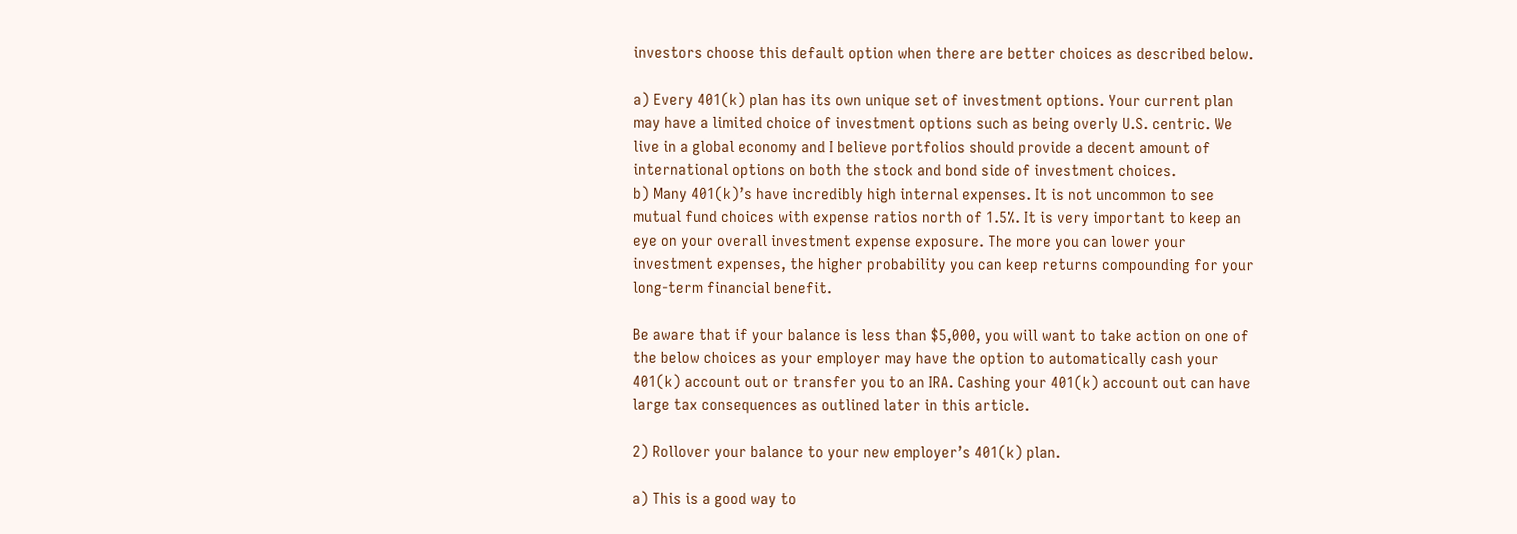investors choose this default option when there are better choices as described below.

a) Every 401(k) plan has its own unique set of investment options. Your current plan may have a limited choice of investment options such as being overly U.S. centric. We live in a global economy and I believe portfolios should provide a decent amount of international options on both the stock and bond side of investment choices.
b) Many 401(k)’s have incredibly high internal expenses. It is not uncommon to see mutual fund choices with expense ratios north of 1.5%. It is very important to keep an eye on your overall investment expense exposure. The more you can lower your investment expenses, the higher probability you can keep returns compounding for your long-term financial benefit.

Be aware that if your balance is less than $5,000, you will want to take action on one of the below choices as your employer may have the option to automatically cash your 401(k) account out or transfer you to an IRA. Cashing your 401(k) account out can have large tax consequences as outlined later in this article.

2) Rollover your balance to your new employer’s 401(k) plan.

a) This is a good way to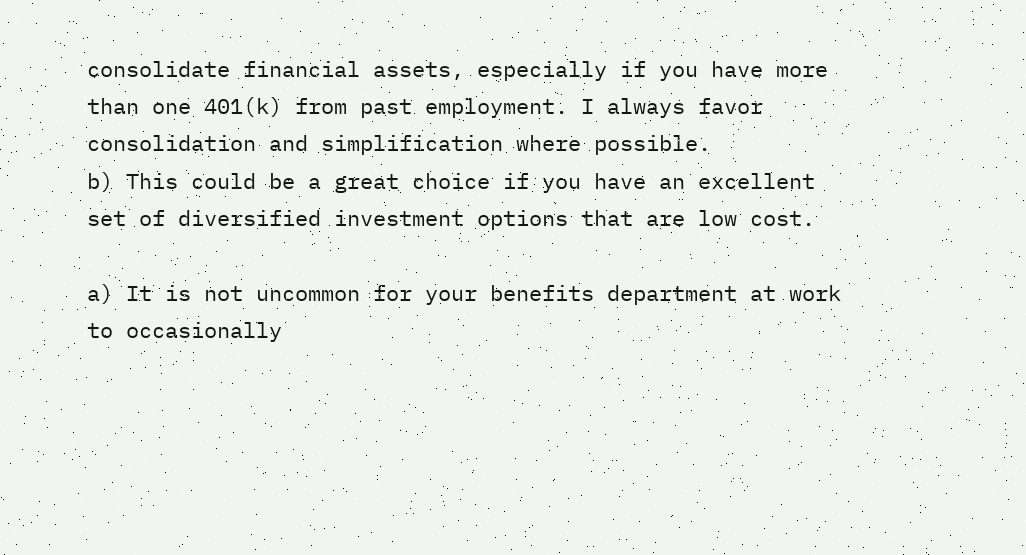consolidate financial assets, especially if you have more than one 401(k) from past employment. I always favor consolidation and simplification where possible.
b) This could be a great choice if you have an excellent set of diversified investment options that are low cost.

a) It is not uncommon for your benefits department at work to occasionally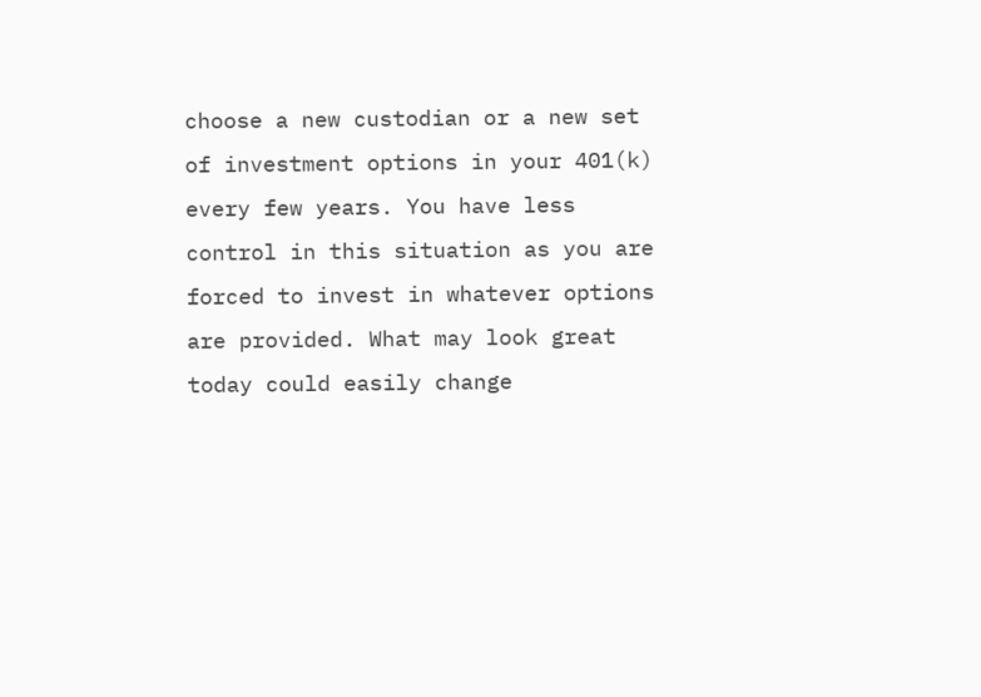choose a new custodian or a new set of investment options in your 401(k) every few years. You have less control in this situation as you are forced to invest in whatever options are provided. What may look great today could easily change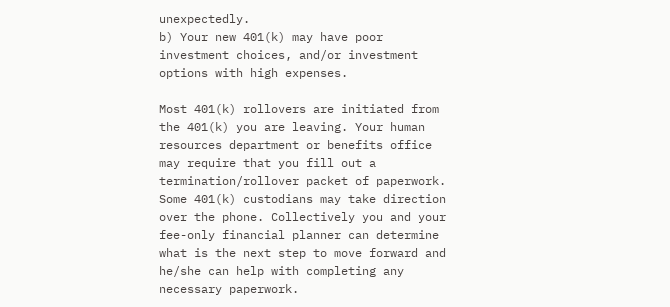unexpectedly.
b) Your new 401(k) may have poor investment choices, and/or investment options with high expenses.

Most 401(k) rollovers are initiated from the 401(k) you are leaving. Your human resources department or benefits office may require that you fill out a termination/rollover packet of paperwork. Some 401(k) custodians may take direction over the phone. Collectively you and your fee-only financial planner can determine what is the next step to move forward and he/she can help with completing any necessary paperwork.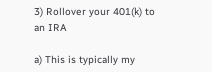3) Rollover your 401(k) to an IRA

a) This is typically my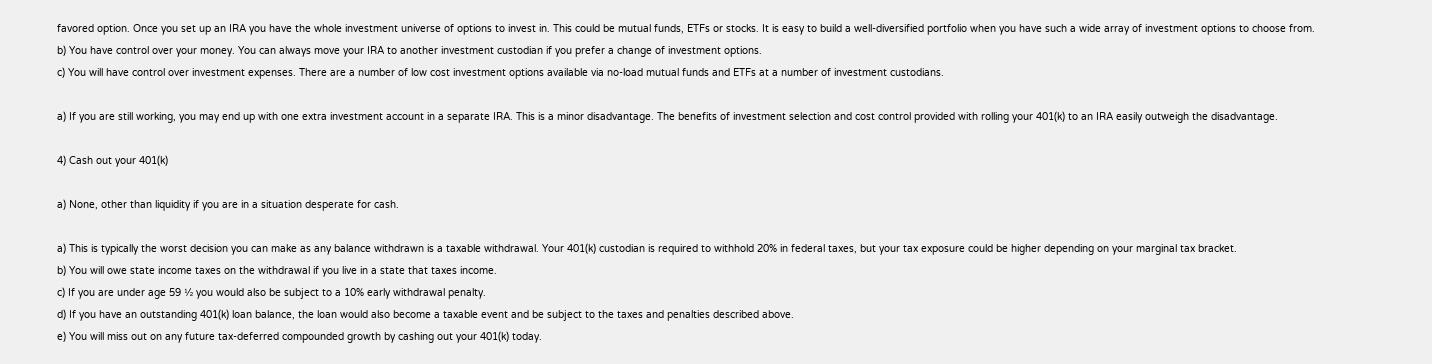favored option. Once you set up an IRA you have the whole investment universe of options to invest in. This could be mutual funds, ETFs or stocks. It is easy to build a well-diversified portfolio when you have such a wide array of investment options to choose from.
b) You have control over your money. You can always move your IRA to another investment custodian if you prefer a change of investment options.
c) You will have control over investment expenses. There are a number of low cost investment options available via no-load mutual funds and ETFs at a number of investment custodians.

a) If you are still working, you may end up with one extra investment account in a separate IRA. This is a minor disadvantage. The benefits of investment selection and cost control provided with rolling your 401(k) to an IRA easily outweigh the disadvantage.

4) Cash out your 401(k)

a) None, other than liquidity if you are in a situation desperate for cash.

a) This is typically the worst decision you can make as any balance withdrawn is a taxable withdrawal. Your 401(k) custodian is required to withhold 20% in federal taxes, but your tax exposure could be higher depending on your marginal tax bracket.
b) You will owe state income taxes on the withdrawal if you live in a state that taxes income.
c) If you are under age 59 ½ you would also be subject to a 10% early withdrawal penalty.
d) If you have an outstanding 401(k) loan balance, the loan would also become a taxable event and be subject to the taxes and penalties described above.
e) You will miss out on any future tax-deferred compounded growth by cashing out your 401(k) today.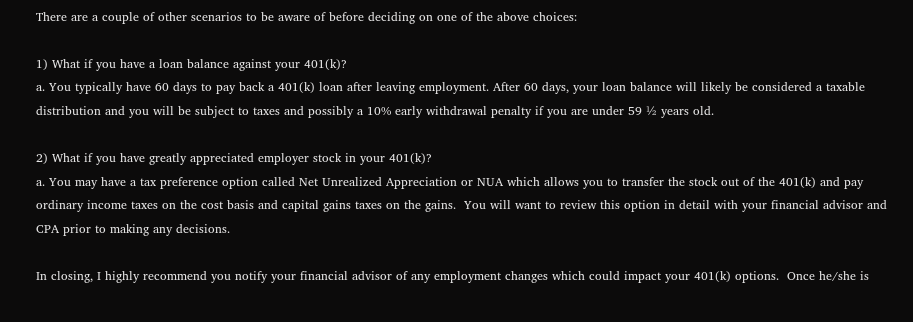There are a couple of other scenarios to be aware of before deciding on one of the above choices:

1) What if you have a loan balance against your 401(k)?
a. You typically have 60 days to pay back a 401(k) loan after leaving employment. After 60 days, your loan balance will likely be considered a taxable distribution and you will be subject to taxes and possibly a 10% early withdrawal penalty if you are under 59 ½ years old.

2) What if you have greatly appreciated employer stock in your 401(k)?
a. You may have a tax preference option called Net Unrealized Appreciation or NUA which allows you to transfer the stock out of the 401(k) and pay ordinary income taxes on the cost basis and capital gains taxes on the gains.  You will want to review this option in detail with your financial advisor and CPA prior to making any decisions.

In closing, I highly recommend you notify your financial advisor of any employment changes which could impact your 401(k) options.  Once he/she is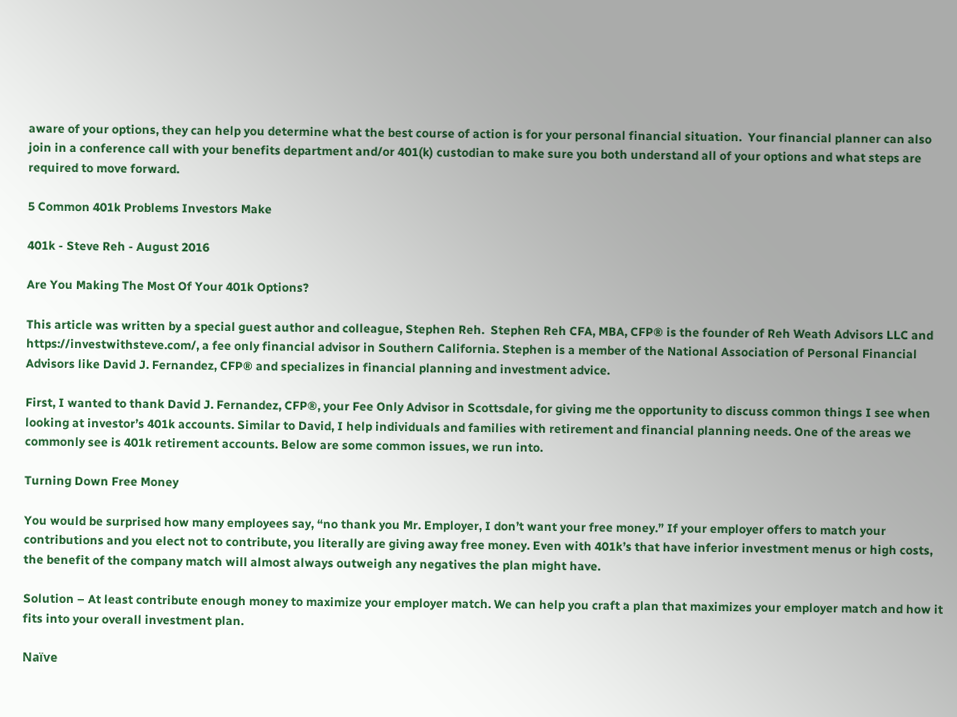aware of your options, they can help you determine what the best course of action is for your personal financial situation.  Your financial planner can also join in a conference call with your benefits department and/or 401(k) custodian to make sure you both understand all of your options and what steps are required to move forward.

5 Common 401k Problems Investors Make

401k - Steve Reh - August 2016

Are You Making The Most Of Your 401k Options?

This article was written by a special guest author and colleague, Stephen Reh.  Stephen Reh CFA, MBA, CFP® is the founder of Reh Weath Advisors LLC and https://investwithsteve.com/, a fee only financial advisor in Southern California. Stephen is a member of the National Association of Personal Financial Advisors like David J. Fernandez, CFP® and specializes in financial planning and investment advice.

First, I wanted to thank David J. Fernandez, CFP®, your Fee Only Advisor in Scottsdale, for giving me the opportunity to discuss common things I see when looking at investor’s 401k accounts. Similar to David, I help individuals and families with retirement and financial planning needs. One of the areas we commonly see is 401k retirement accounts. Below are some common issues, we run into.

Turning Down Free Money

You would be surprised how many employees say, “no thank you Mr. Employer, I don’t want your free money.” If your employer offers to match your contributions and you elect not to contribute, you literally are giving away free money. Even with 401k’s that have inferior investment menus or high costs, the benefit of the company match will almost always outweigh any negatives the plan might have.

Solution – At least contribute enough money to maximize your employer match. We can help you craft a plan that maximizes your employer match and how it fits into your overall investment plan.

Naïve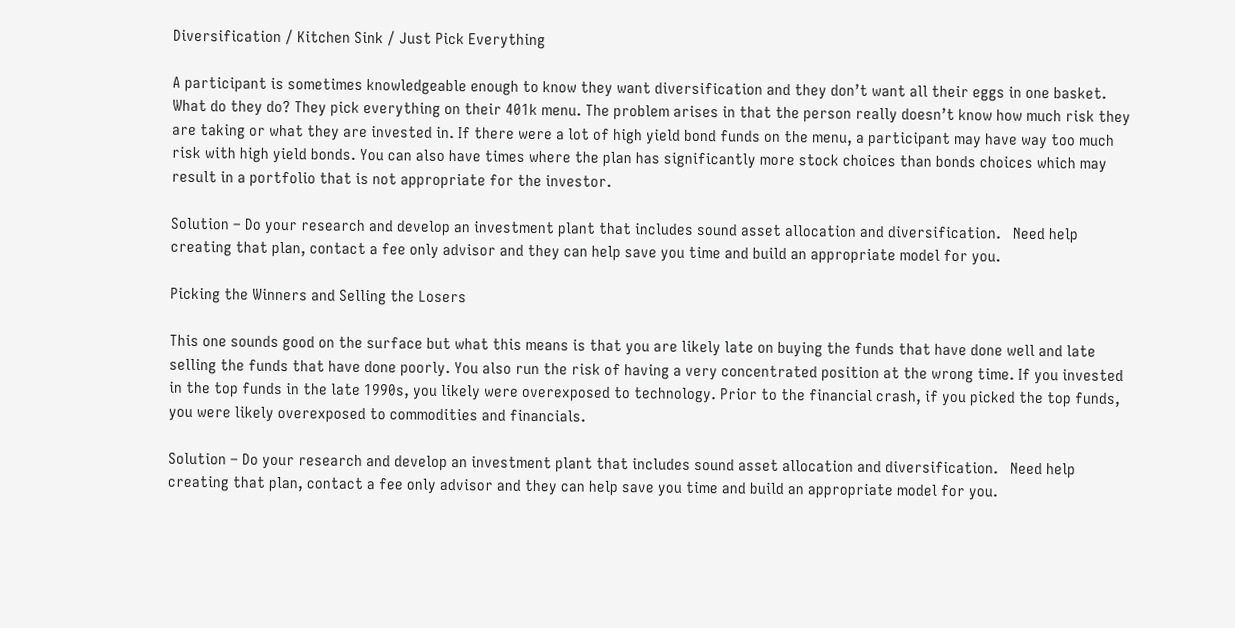Diversification / Kitchen Sink / Just Pick Everything

A participant is sometimes knowledgeable enough to know they want diversification and they don’t want all their eggs in one basket. What do they do? They pick everything on their 401k menu. The problem arises in that the person really doesn’t know how much risk they are taking or what they are invested in. If there were a lot of high yield bond funds on the menu, a participant may have way too much risk with high yield bonds. You can also have times where the plan has significantly more stock choices than bonds choices which may result in a portfolio that is not appropriate for the investor.

Solution – Do your research and develop an investment plant that includes sound asset allocation and diversification.   Need help creating that plan, contact a fee only advisor and they can help save you time and build an appropriate model for you.

Picking the Winners and Selling the Losers

This one sounds good on the surface but what this means is that you are likely late on buying the funds that have done well and late selling the funds that have done poorly. You also run the risk of having a very concentrated position at the wrong time. If you invested in the top funds in the late 1990s, you likely were overexposed to technology. Prior to the financial crash, if you picked the top funds, you were likely overexposed to commodities and financials.

Solution – Do your research and develop an investment plant that includes sound asset allocation and diversification.   Need help creating that plan, contact a fee only advisor and they can help save you time and build an appropriate model for you.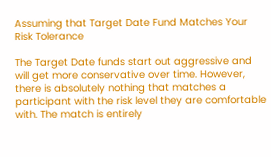Assuming that Target Date Fund Matches Your Risk Tolerance

The Target Date funds start out aggressive and will get more conservative over time. However, there is absolutely nothing that matches a participant with the risk level they are comfortable with. The match is entirely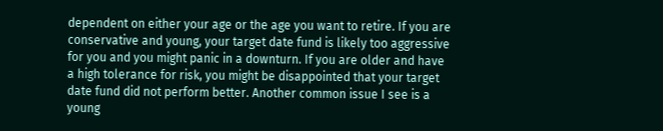dependent on either your age or the age you want to retire. If you are conservative and young, your target date fund is likely too aggressive for you and you might panic in a downturn. If you are older and have a high tolerance for risk, you might be disappointed that your target date fund did not perform better. Another common issue I see is a young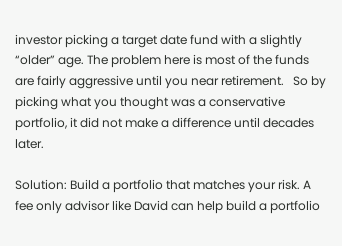investor picking a target date fund with a slightly “older” age. The problem here is most of the funds are fairly aggressive until you near retirement.   So by picking what you thought was a conservative portfolio, it did not make a difference until decades later.

Solution: Build a portfolio that matches your risk. A fee only advisor like David can help build a portfolio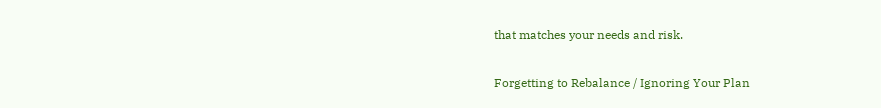that matches your needs and risk.

Forgetting to Rebalance / Ignoring Your Plan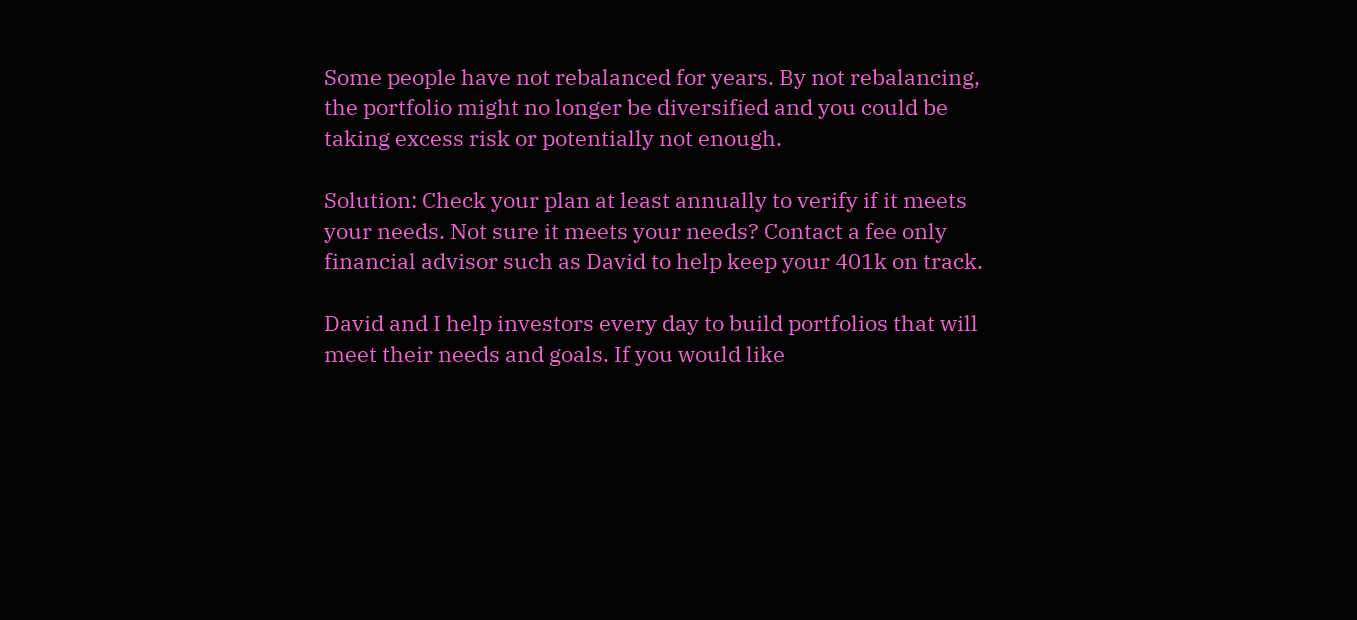Some people have not rebalanced for years. By not rebalancing,   the portfolio might no longer be diversified and you could be taking excess risk or potentially not enough.

Solution: Check your plan at least annually to verify if it meets your needs. Not sure it meets your needs? Contact a fee only financial advisor such as David to help keep your 401k on track.

David and I help investors every day to build portfolios that will meet their needs and goals. If you would like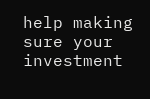help making sure your investment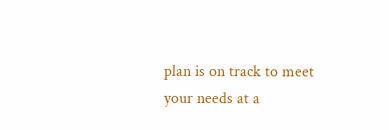plan is on track to meet your needs at a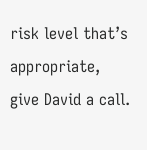risk level that’s appropriate, give David a call.